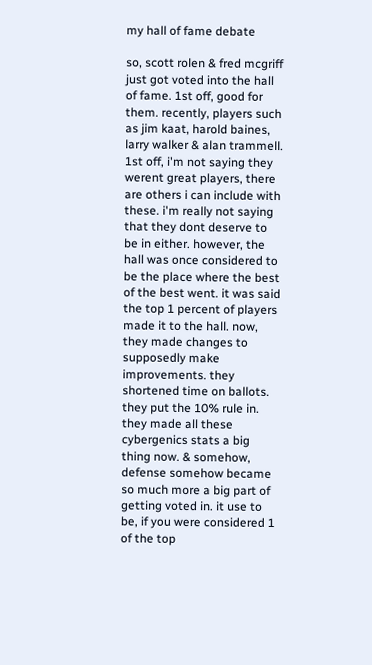my hall of fame debate

so, scott rolen & fred mcgriff just got voted into the hall of fame. 1st off, good for them. recently, players such as jim kaat, harold baines, larry walker & alan trammell. 1st off, i'm not saying they werent great players, there are others i can include with these. i'm really not saying that they dont deserve to be in either. however, the hall was once considered to be the place where the best of the best went. it was said the top 1 percent of players made it to the hall. now, they made changes to supposedly make improvements. they shortened time on ballots. they put the 10% rule in. they made all these cybergenics stats a big thing now. & somehow, defense somehow became so much more a big part of getting voted in. it use to be, if you were considered 1 of the top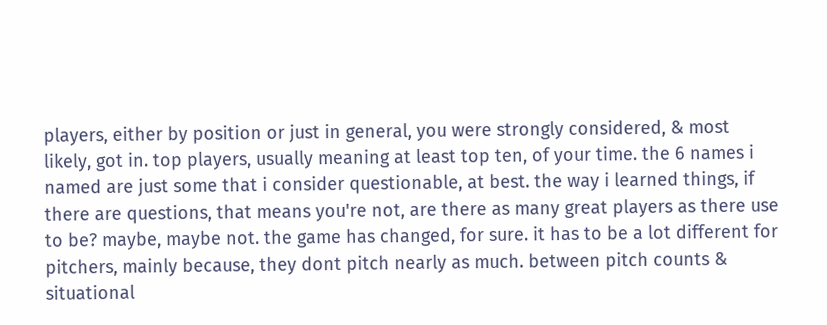players, either by position or just in general, you were strongly considered, & most likely, got in. top players, usually meaning at least top ten, of your time. the 6 names i named are just some that i consider questionable, at best. the way i learned things, if there are questions, that means you're not, are there as many great players as there use to be? maybe, maybe not. the game has changed, for sure. it has to be a lot different for pitchers, mainly because, they dont pitch nearly as much. between pitch counts & situational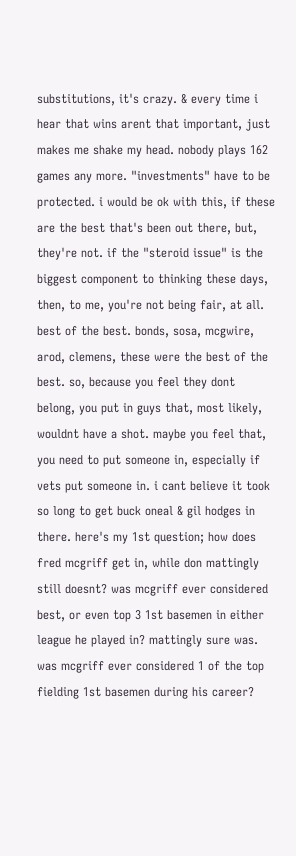substitutions, it's crazy. & every time i hear that wins arent that important, just makes me shake my head. nobody plays 162 games any more. "investments" have to be protected. i would be ok with this, if these are the best that's been out there, but, they're not. if the "steroid issue" is the biggest component to thinking these days, then, to me, you're not being fair, at all. best of the best. bonds, sosa, mcgwire, arod, clemens, these were the best of the best. so, because you feel they dont belong, you put in guys that, most likely, wouldnt have a shot. maybe you feel that, you need to put someone in, especially if vets put someone in. i cant believe it took so long to get buck oneal & gil hodges in there. here's my 1st question; how does fred mcgriff get in, while don mattingly still doesnt? was mcgriff ever considered best, or even top 3 1st basemen in either league he played in? mattingly sure was. was mcgriff ever considered 1 of the top fielding 1st basemen during his career?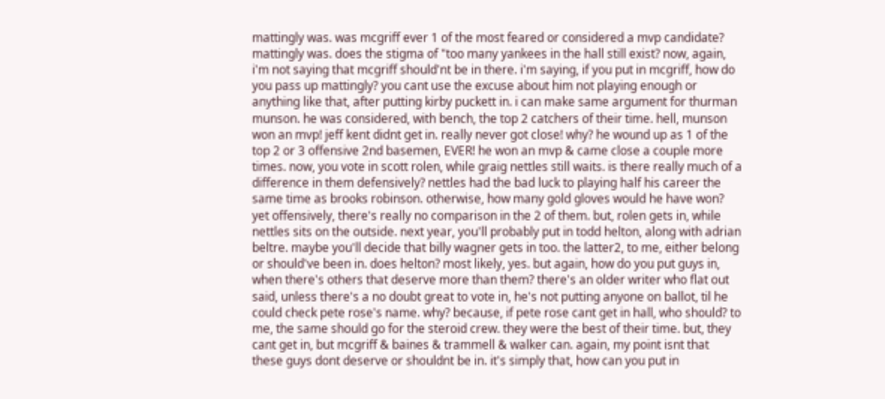mattingly was. was mcgriff ever 1 of the most feared or considered a mvp candidate? mattingly was. does the stigma of "too many yankees in the hall still exist? now, again, i'm not saying that mcgriff should'nt be in there. i'm saying, if you put in mcgriff, how do you pass up mattingly? you cant use the excuse about him not playing enough or anything like that, after putting kirby puckett in. i can make same argument for thurman munson. he was considered, with bench, the top 2 catchers of their time. hell, munson won an mvp! jeff kent didnt get in. really never got close! why? he wound up as 1 of the top 2 or 3 offensive 2nd basemen, EVER! he won an mvp & came close a couple more times. now, you vote in scott rolen, while graig nettles still waits. is there really much of a difference in them defensively? nettles had the bad luck to playing half his career the same time as brooks robinson. otherwise, how many gold gloves would he have won? yet offensively, there's really no comparison in the 2 of them. but, rolen gets in, while nettles sits on the outside. next year, you'll probably put in todd helton, along with adrian beltre. maybe you'll decide that billy wagner gets in too. the latter2, to me, either belong or should've been in. does helton? most likely, yes. but again, how do you put guys in, when there's others that deserve more than them? there's an older writer who flat out said, unless there's a no doubt great to vote in, he's not putting anyone on ballot, til he could check pete rose's name. why? because, if pete rose cant get in hall, who should? to me, the same should go for the steroid crew. they were the best of their time. but, they cant get in, but mcgriff & baines & trammell & walker can. again, my point isnt that these guys dont deserve or shouldnt be in. it's simply that, how can you put in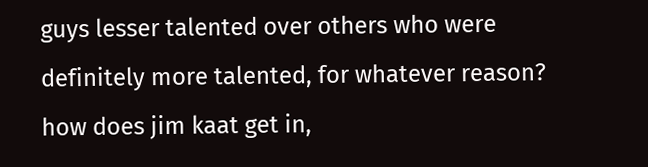guys lesser talented over others who were definitely more talented, for whatever reason? how does jim kaat get in,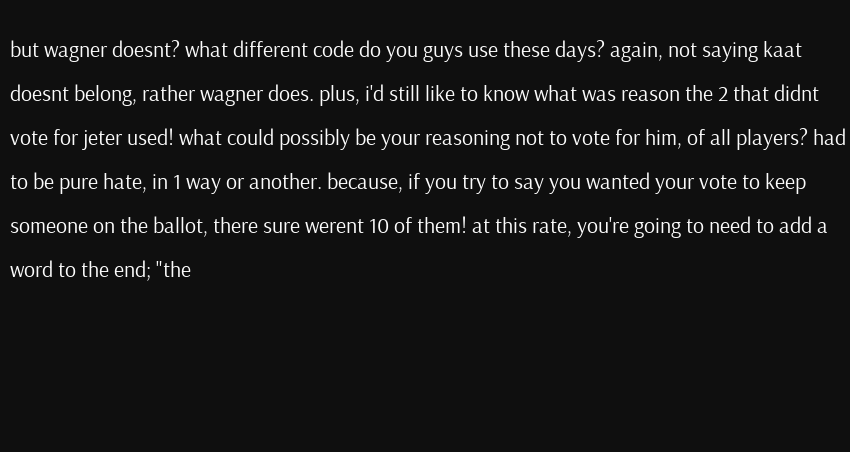but wagner doesnt? what different code do you guys use these days? again, not saying kaat doesnt belong, rather wagner does. plus, i'd still like to know what was reason the 2 that didnt vote for jeter used! what could possibly be your reasoning not to vote for him, of all players? had to be pure hate, in 1 way or another. because, if you try to say you wanted your vote to keep someone on the ballot, there sure werent 10 of them! at this rate, you're going to need to add a word to the end; "the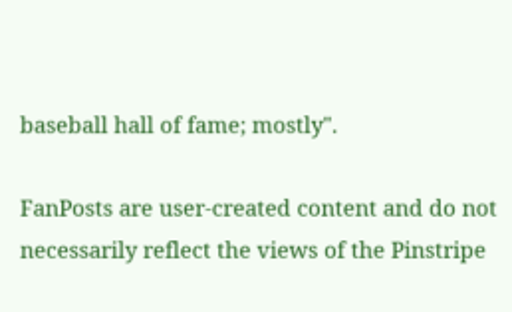baseball hall of fame; mostly".

FanPosts are user-created content and do not necessarily reflect the views of the Pinstripe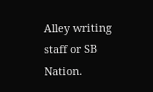Alley writing staff or SB Nation.